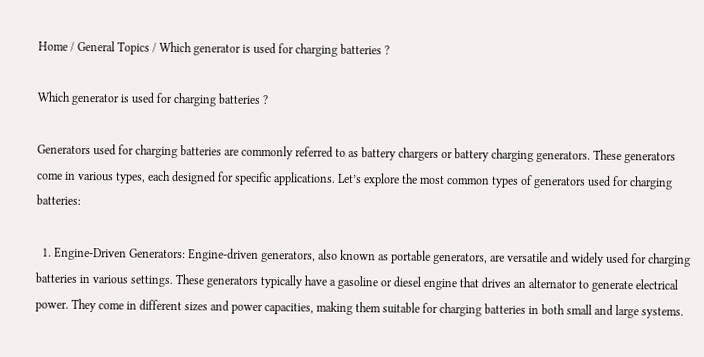Home / General Topics / Which generator is used for charging batteries ?

Which generator is used for charging batteries ?

Generators used for charging batteries are commonly referred to as battery chargers or battery charging generators. These generators come in various types, each designed for specific applications. Let’s explore the most common types of generators used for charging batteries:

  1. Engine-Driven Generators: Engine-driven generators, also known as portable generators, are versatile and widely used for charging batteries in various settings. These generators typically have a gasoline or diesel engine that drives an alternator to generate electrical power. They come in different sizes and power capacities, making them suitable for charging batteries in both small and large systems.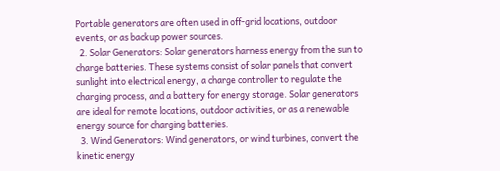Portable generators are often used in off-grid locations, outdoor events, or as backup power sources.
  2. Solar Generators: Solar generators harness energy from the sun to charge batteries. These systems consist of solar panels that convert sunlight into electrical energy, a charge controller to regulate the charging process, and a battery for energy storage. Solar generators are ideal for remote locations, outdoor activities, or as a renewable energy source for charging batteries.
  3. Wind Generators: Wind generators, or wind turbines, convert the kinetic energy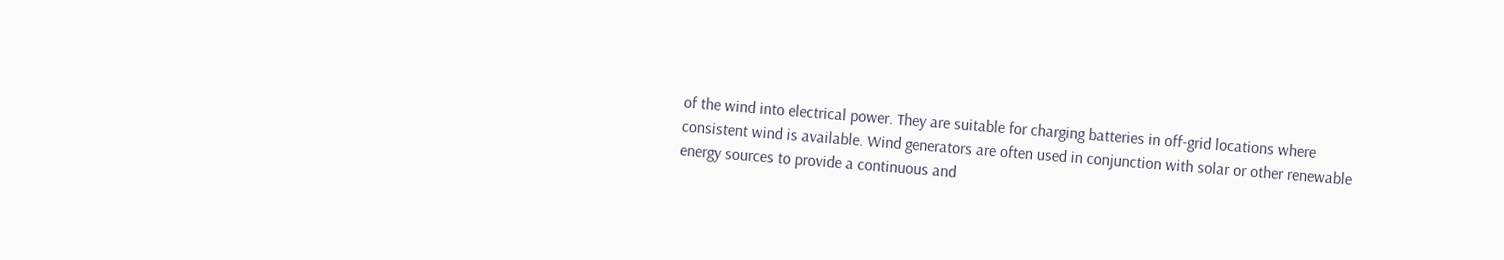of the wind into electrical power. They are suitable for charging batteries in off-grid locations where consistent wind is available. Wind generators are often used in conjunction with solar or other renewable energy sources to provide a continuous and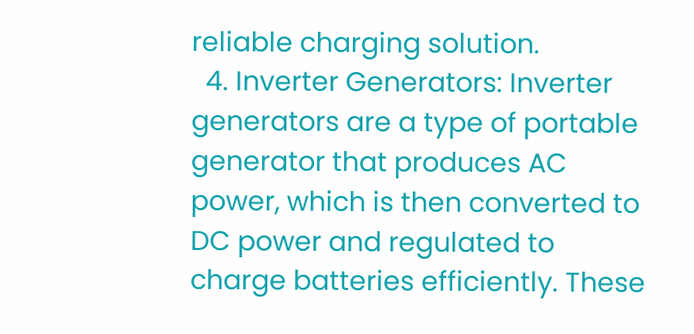reliable charging solution.
  4. Inverter Generators: Inverter generators are a type of portable generator that produces AC power, which is then converted to DC power and regulated to charge batteries efficiently. These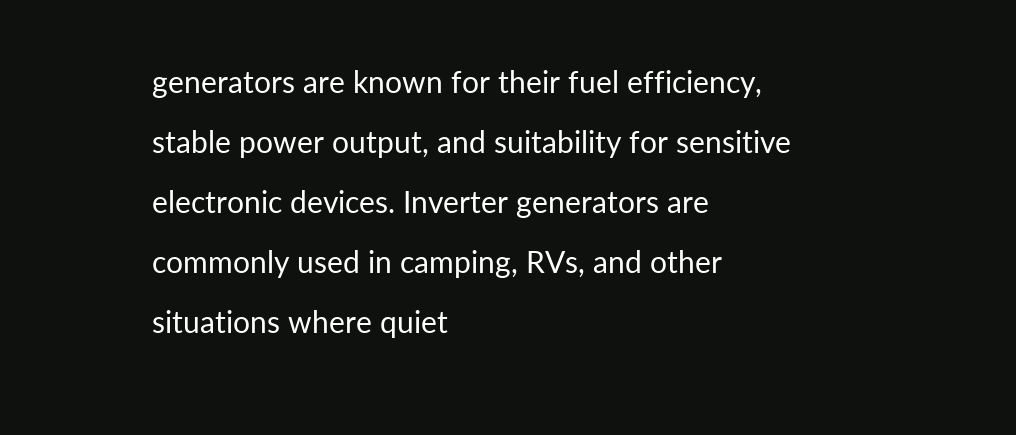generators are known for their fuel efficiency, stable power output, and suitability for sensitive electronic devices. Inverter generators are commonly used in camping, RVs, and other situations where quiet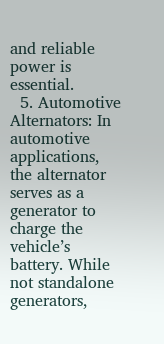and reliable power is essential.
  5. Automotive Alternators: In automotive applications, the alternator serves as a generator to charge the vehicle’s battery. While not standalone generators,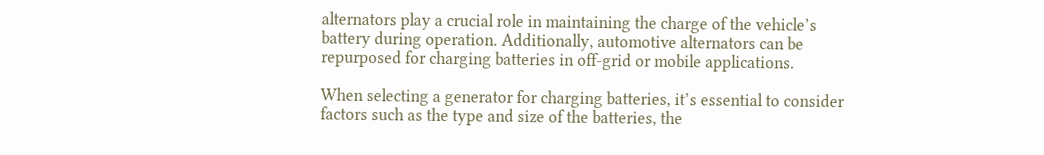alternators play a crucial role in maintaining the charge of the vehicle’s battery during operation. Additionally, automotive alternators can be repurposed for charging batteries in off-grid or mobile applications.

When selecting a generator for charging batteries, it’s essential to consider factors such as the type and size of the batteries, the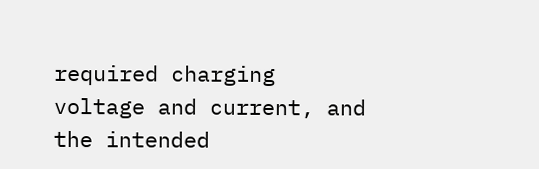required charging voltage and current, and the intended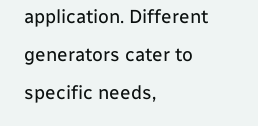application. Different generators cater to specific needs,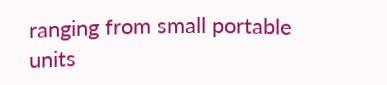ranging from small portable units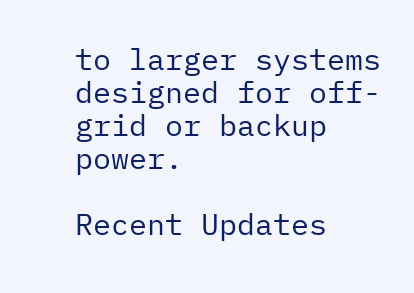to larger systems designed for off-grid or backup power.

Recent Updates